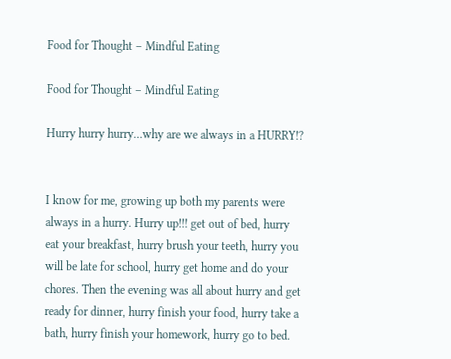Food for Thought – Mindful Eating

Food for Thought – Mindful Eating

Hurry hurry hurry…why are we always in a HURRY!?


I know for me, growing up both my parents were always in a hurry. Hurry up!!! get out of bed, hurry eat your breakfast, hurry brush your teeth, hurry you will be late for school, hurry get home and do your chores. Then the evening was all about hurry and get ready for dinner, hurry finish your food, hurry take a bath, hurry finish your homework, hurry go to bed.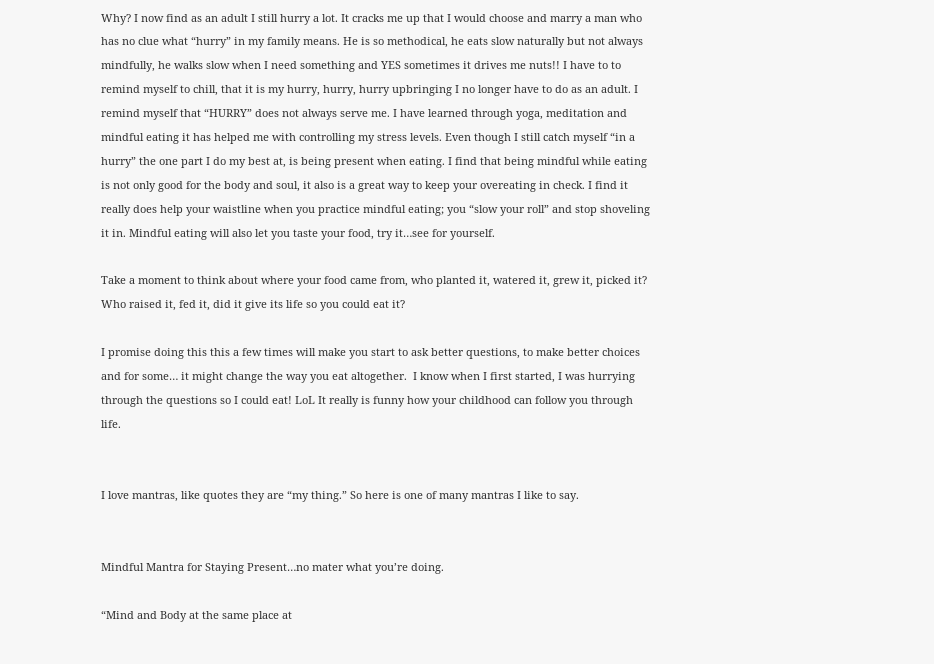Why? I now find as an adult I still hurry a lot. It cracks me up that I would choose and marry a man who has no clue what “hurry” in my family means. He is so methodical, he eats slow naturally but not always mindfully, he walks slow when I need something and YES sometimes it drives me nuts!! I have to to remind myself to chill, that it is my hurry, hurry, hurry upbringing I no longer have to do as an adult. I remind myself that “HURRY” does not always serve me. I have learned through yoga, meditation and mindful eating it has helped me with controlling my stress levels. Even though I still catch myself “in a hurry” the one part I do my best at, is being present when eating. I find that being mindful while eating is not only good for the body and soul, it also is a great way to keep your overeating in check. I find it really does help your waistline when you practice mindful eating; you “slow your roll” and stop shoveling it in. Mindful eating will also let you taste your food, try it…see for yourself.

Take a moment to think about where your food came from, who planted it, watered it, grew it, picked it? Who raised it, fed it, did it give its life so you could eat it?

I promise doing this this a few times will make you start to ask better questions, to make better choices and for some… it might change the way you eat altogether.  I know when I first started, I was hurrying through the questions so I could eat! LoL It really is funny how your childhood can follow you through life.


I love mantras, like quotes they are “my thing.” So here is one of many mantras I like to say.


Mindful Mantra for Staying Present…no mater what you’re doing.

“Mind and Body at the same place at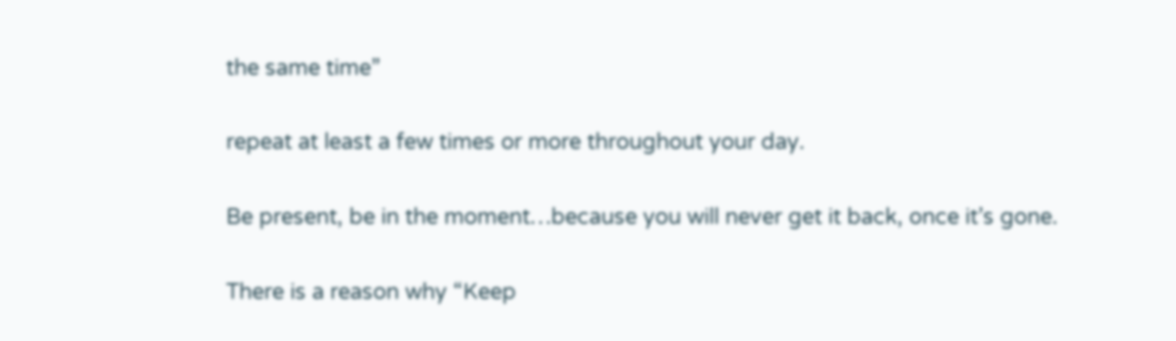the same time”

repeat at least a few times or more throughout your day.

Be present, be in the moment…because you will never get it back, once it’s gone.

There is a reason why “Keep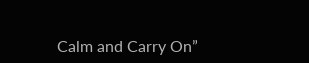Calm and Carry On”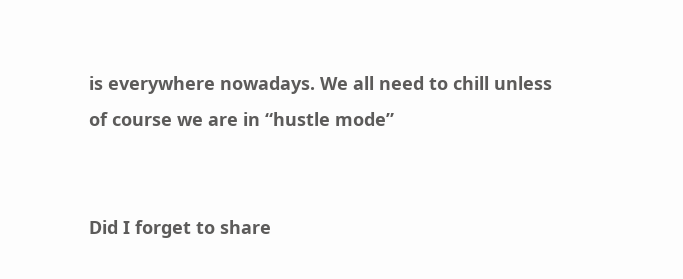is everywhere nowadays. We all need to chill unless of course we are in “hustle mode”


Did I forget to share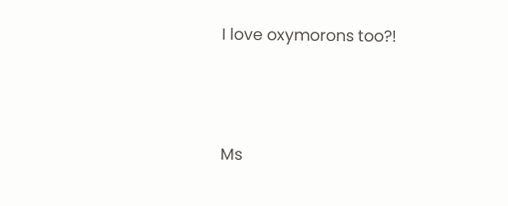I love oxymorons too?!



Ms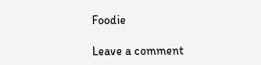Foodie

Leave a comment